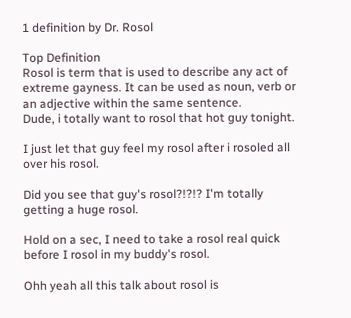1 definition by Dr. Rosol

Top Definition
Rosol is term that is used to describe any act of extreme gayness. It can be used as noun, verb or an adjective within the same sentence.
Dude, i totally want to rosol that hot guy tonight.

I just let that guy feel my rosol after i rosoled all over his rosol.

Did you see that guy's rosol?!?!? I'm totally getting a huge rosol.

Hold on a sec, I need to take a rosol real quick before I rosol in my buddy's rosol.

Ohh yeah all this talk about rosol is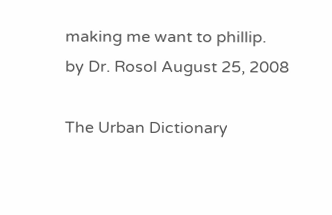making me want to phillip.
by Dr. Rosol August 25, 2008

The Urban Dictionary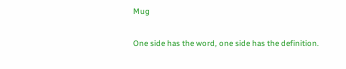Mug

One side has the word, one side has the definition.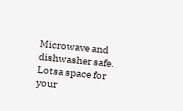Microwave and dishwasher safe. Lotsa space for your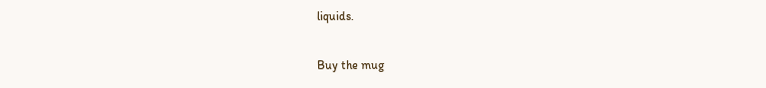liquids.

Buy the mug